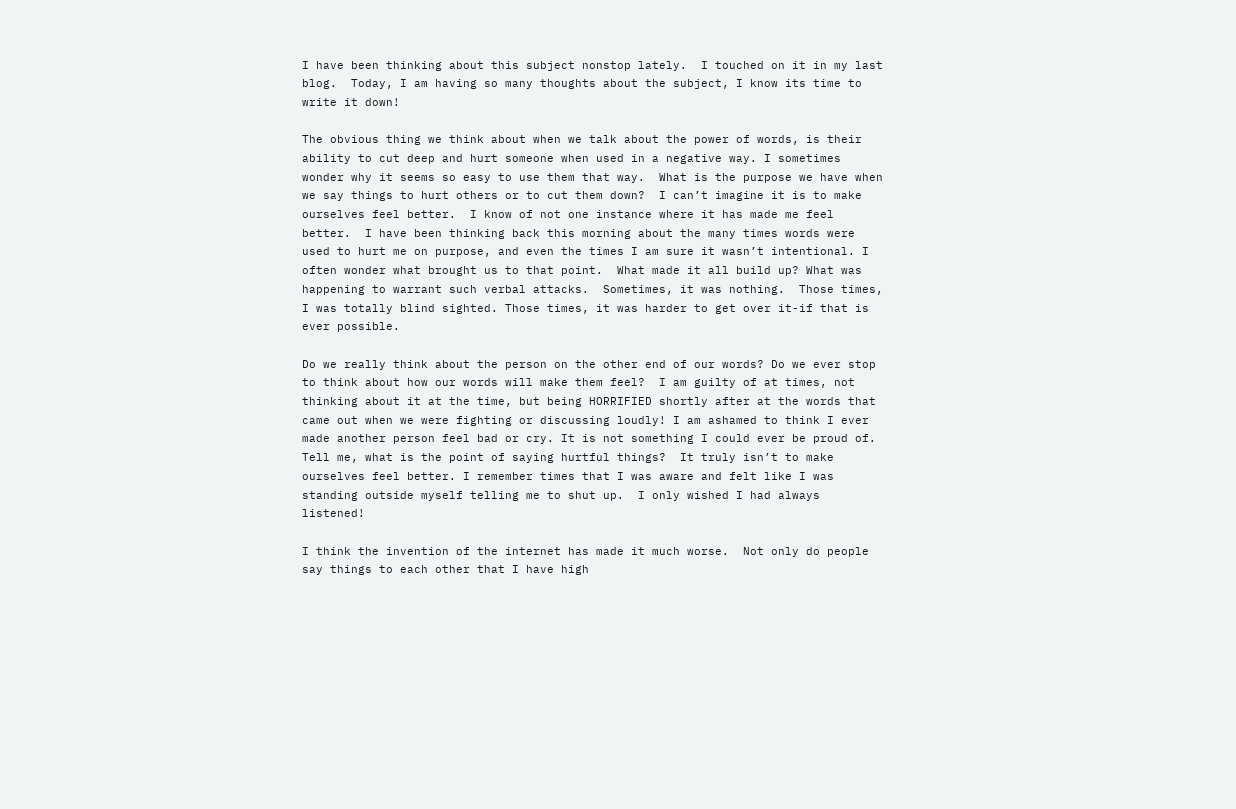I have been thinking about this subject nonstop lately.  I touched on it in my last blog.  Today, I am having so many thoughts about the subject, I know its time to write it down!

The obvious thing we think about when we talk about the power of words, is their ability to cut deep and hurt someone when used in a negative way. I sometimes wonder why it seems so easy to use them that way.  What is the purpose we have when we say things to hurt others or to cut them down?  I can’t imagine it is to make ourselves feel better.  I know of not one instance where it has made me feel better.  I have been thinking back this morning about the many times words were used to hurt me on purpose, and even the times I am sure it wasn’t intentional. I often wonder what brought us to that point.  What made it all build up? What was happening to warrant such verbal attacks.  Sometimes, it was nothing.  Those times, I was totally blind sighted. Those times, it was harder to get over it-if that is ever possible.

Do we really think about the person on the other end of our words? Do we ever stop to think about how our words will make them feel?  I am guilty of at times, not thinking about it at the time, but being HORRIFIED shortly after at the words that came out when we were fighting or discussing loudly! I am ashamed to think I ever made another person feel bad or cry. It is not something I could ever be proud of.  Tell me, what is the point of saying hurtful things?  It truly isn’t to make ourselves feel better. I remember times that I was aware and felt like I was standing outside myself telling me to shut up.  I only wished I had always listened!

I think the invention of the internet has made it much worse.  Not only do people say things to each other that I have high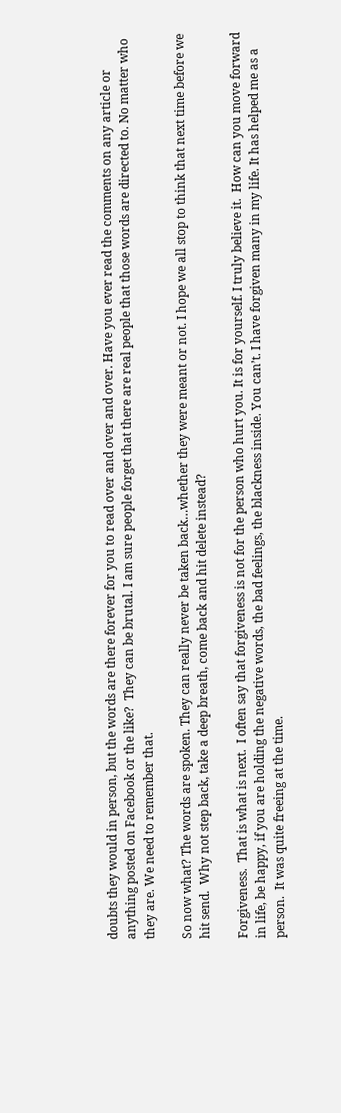doubts they would in person, but the words are there forever for you to read over and over and over. Have you ever read the comments on any article or anything posted on Facebook or the like?  They can be brutal. I am sure people forget that there are real people that those words are directed to. No matter who they are. We need to remember that.

So now what? The words are spoken. They can really never be taken back…whether they were meant or not. I hope we all stop to think that next time before we hit send.  Why not step back, take a deep breath, come back and hit delete instead?

Forgiveness.  That is what is next.  I often say that forgiveness is not for the person who hurt you. It is for yourself. I truly believe it.  How can you move forward in life, be happy, if you are holding the negative words, the bad feelings, the blackness inside. You can’t. I have forgiven many in my life. It has helped me as a person.  It was quite freeing at the time.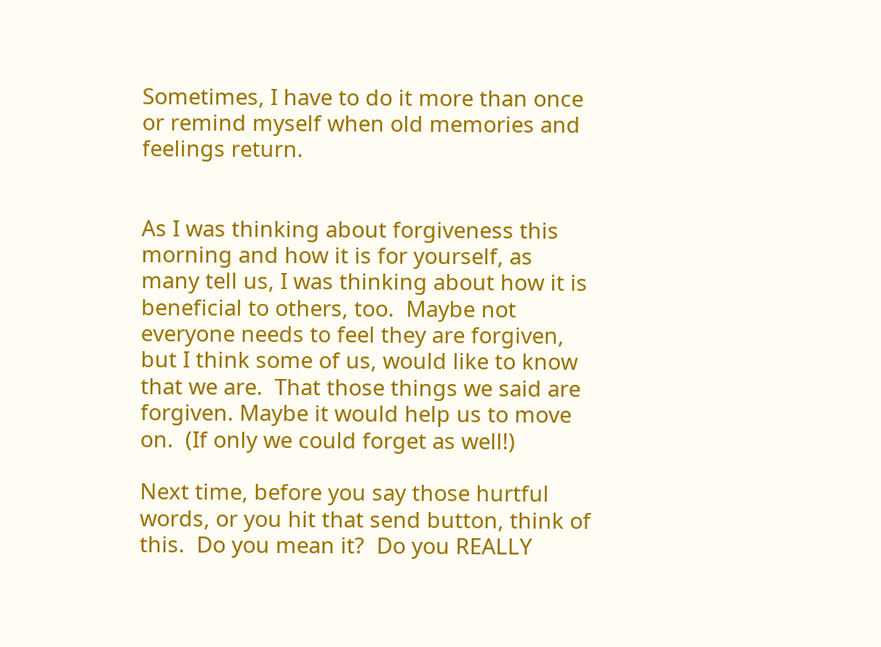Sometimes, I have to do it more than once or remind myself when old memories and feelings return.


As I was thinking about forgiveness this morning and how it is for yourself, as many tell us, I was thinking about how it is beneficial to others, too.  Maybe not everyone needs to feel they are forgiven, but I think some of us, would like to know that we are.  That those things we said are forgiven. Maybe it would help us to move on.  (If only we could forget as well!)

Next time, before you say those hurtful words, or you hit that send button, think of this.  Do you mean it?  Do you REALLY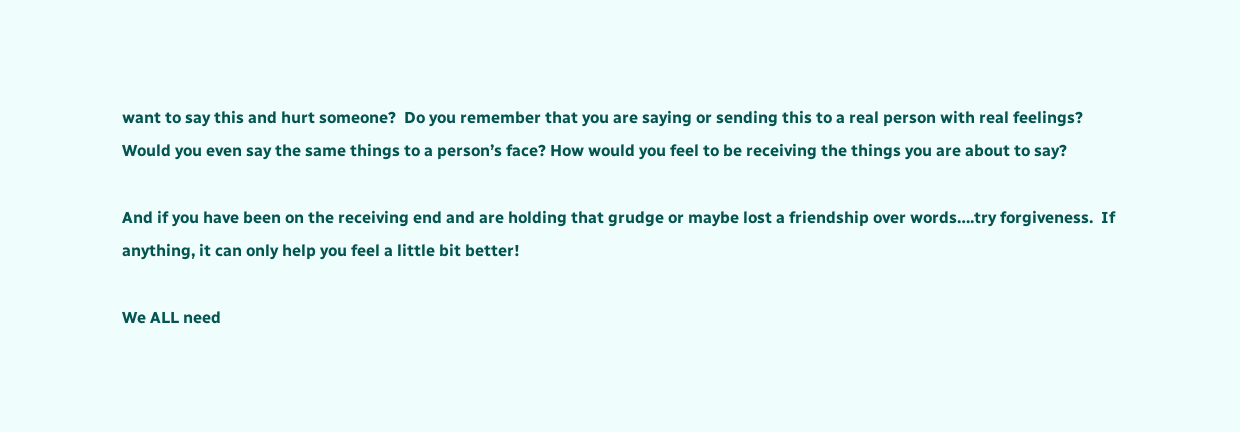want to say this and hurt someone?  Do you remember that you are saying or sending this to a real person with real feelings?  Would you even say the same things to a person’s face? How would you feel to be receiving the things you are about to say?

And if you have been on the receiving end and are holding that grudge or maybe lost a friendship over words….try forgiveness.  If anything, it can only help you feel a little bit better!

We ALL need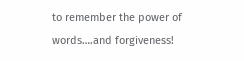to remember the power of words….and forgiveness!